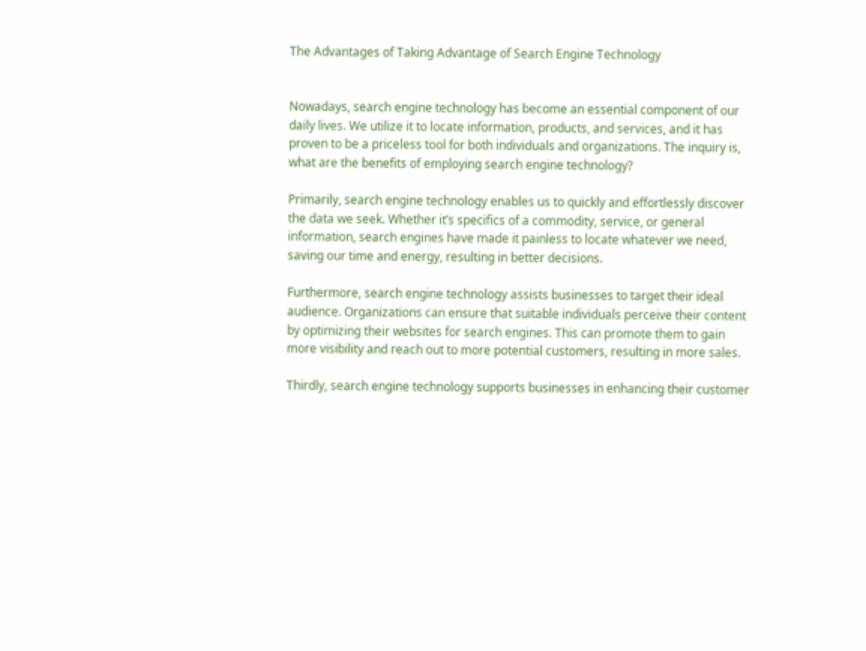The Advantages of Taking Advantage of Search Engine Technology


Nowadays, search engine technology has become an essential component of our daily lives. We utilize it to locate information, products, and services, and it has proven to be a priceless tool for both individuals and organizations. The inquiry is, what are the benefits of employing search engine technology?

Primarily, search engine technology enables us to quickly and effortlessly discover the data we seek. Whether it’s specifics of a commodity, service, or general information, search engines have made it painless to locate whatever we need, saving our time and energy, resulting in better decisions.

Furthermore, search engine technology assists businesses to target their ideal audience. Organizations can ensure that suitable individuals perceive their content by optimizing their websites for search engines. This can promote them to gain more visibility and reach out to more potential customers, resulting in more sales.

Thirdly, search engine technology supports businesses in enhancing their customer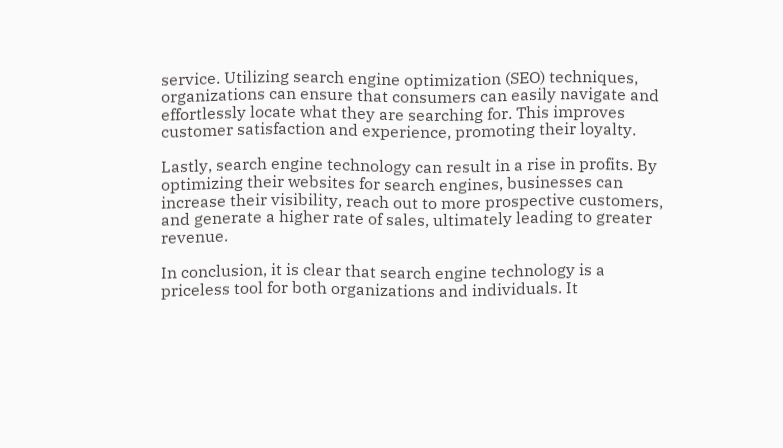service. Utilizing search engine optimization (SEO) techniques, organizations can ensure that consumers can easily navigate and effortlessly locate what they are searching for. This improves customer satisfaction and experience, promoting their loyalty.

Lastly, search engine technology can result in a rise in profits. By optimizing their websites for search engines, businesses can increase their visibility, reach out to more prospective customers, and generate a higher rate of sales, ultimately leading to greater revenue.

In conclusion, it is clear that search engine technology is a priceless tool for both organizations and individuals. It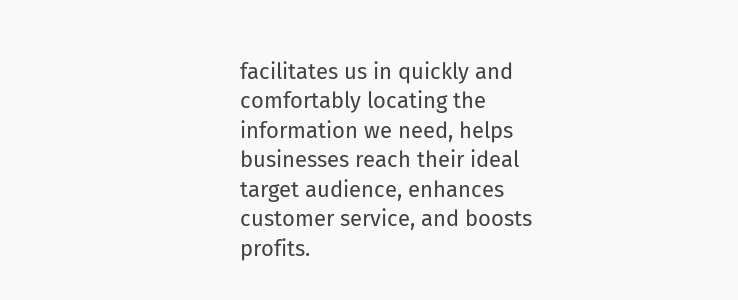facilitates us in quickly and comfortably locating the information we need, helps businesses reach their ideal target audience, enhances customer service, and boosts profits.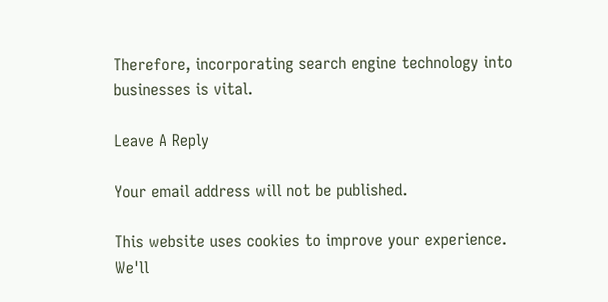Therefore, incorporating search engine technology into businesses is vital.

Leave A Reply

Your email address will not be published.

This website uses cookies to improve your experience. We'll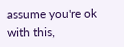assume you're ok with this,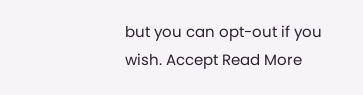but you can opt-out if you wish. Accept Read More